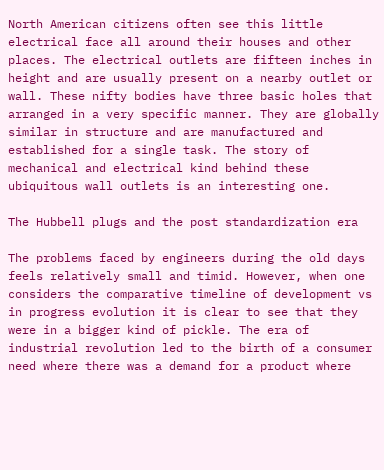North American citizens often see this little electrical face all around their houses and other places. The electrical outlets are fifteen inches in height and are usually present on a nearby outlet or wall. These nifty bodies have three basic holes that arranged in a very specific manner. They are globally similar in structure and are manufactured and established for a single task. The story of mechanical and electrical kind behind these ubiquitous wall outlets is an interesting one.

The Hubbell plugs and the post standardization era

The problems faced by engineers during the old days feels relatively small and timid. However, when one considers the comparative timeline of development vs in progress evolution it is clear to see that they were in a bigger kind of pickle. The era of industrial revolution led to the birth of a consumer need where there was a demand for a product where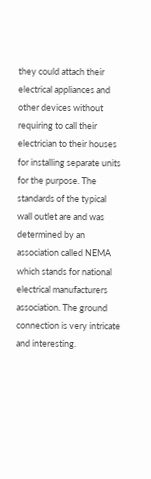they could attach their electrical appliances and other devices without requiring to call their electrician to their houses for installing separate units for the purpose. The standards of the typical wall outlet are and was determined by an association called NEMA which stands for national electrical manufacturers association. The ground connection is very intricate and interesting.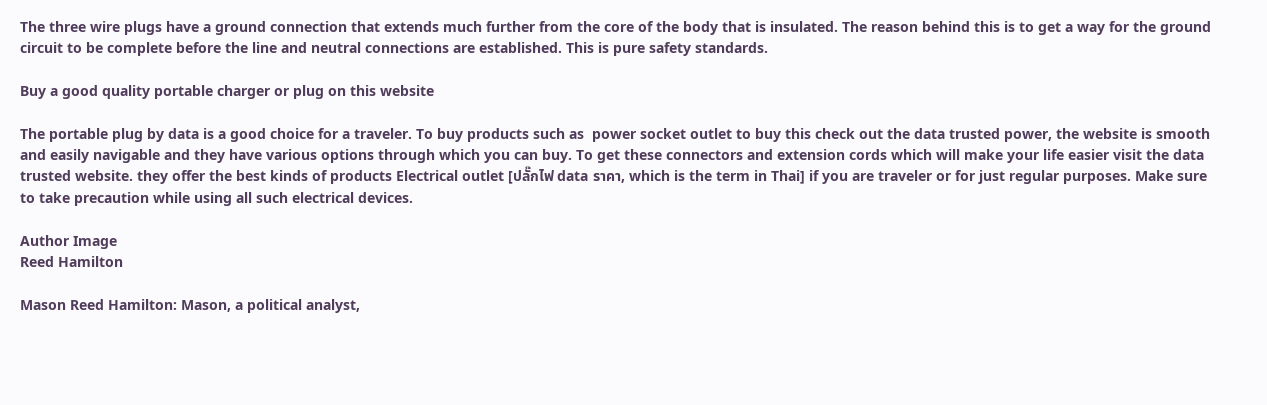The three wire plugs have a ground connection that extends much further from the core of the body that is insulated. The reason behind this is to get a way for the ground circuit to be complete before the line and neutral connections are established. This is pure safety standards.

Buy a good quality portable charger or plug on this website

The portable plug by data is a good choice for a traveler. To buy products such as  power socket outlet to buy this check out the data trusted power, the website is smooth and easily navigable and they have various options through which you can buy. To get these connectors and extension cords which will make your life easier visit the data trusted website. they offer the best kinds of products Electrical outlet [ปลั๊กไฟ data ราคา, which is the term in Thai] if you are traveler or for just regular purposes. Make sure to take precaution while using all such electrical devices.

Author Image
Reed Hamilton

Mason Reed Hamilton: Mason, a political analyst,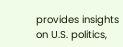provides insights on U.S. politics,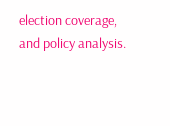election coverage, and policy analysis.